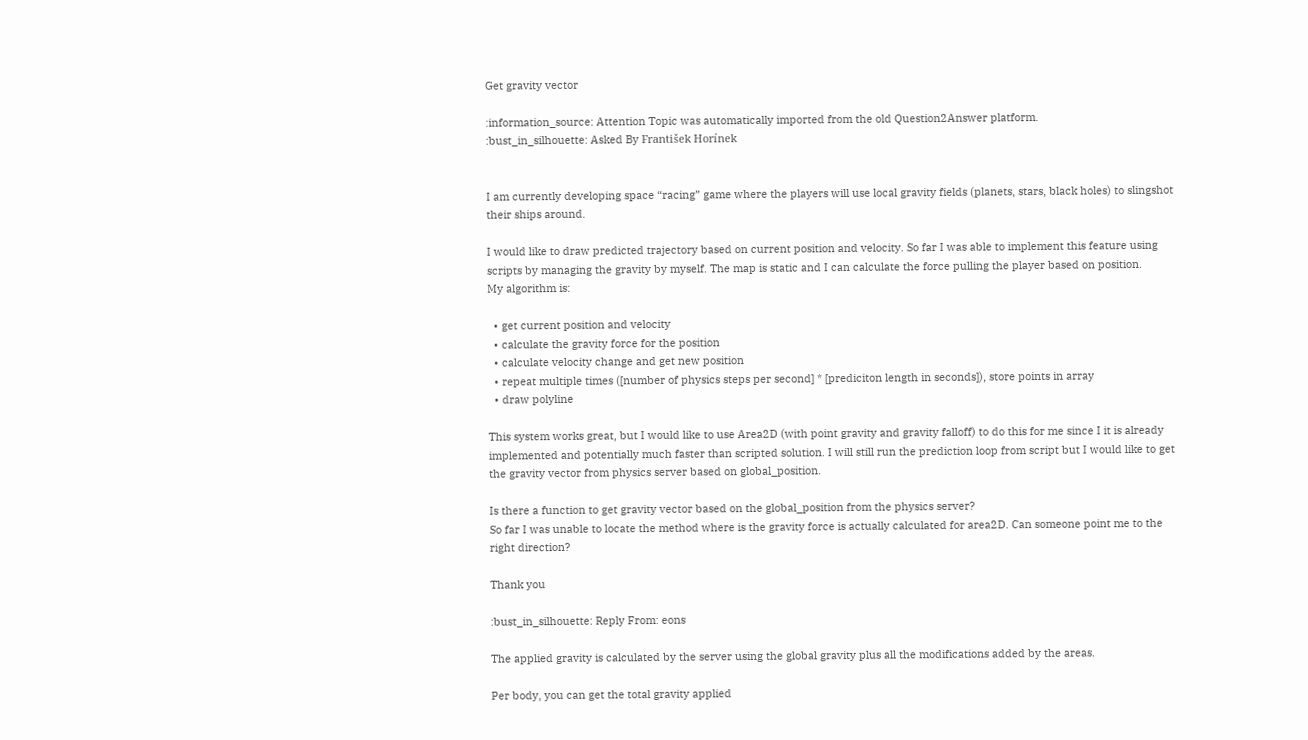Get gravity vector

:information_source: Attention Topic was automatically imported from the old Question2Answer platform.
:bust_in_silhouette: Asked By František Horínek


I am currently developing space “racing” game where the players will use local gravity fields (planets, stars, black holes) to slingshot their ships around.

I would like to draw predicted trajectory based on current position and velocity. So far I was able to implement this feature using scripts by managing the gravity by myself. The map is static and I can calculate the force pulling the player based on position.
My algorithm is:

  • get current position and velocity
  • calculate the gravity force for the position
  • calculate velocity change and get new position
  • repeat multiple times ([number of physics steps per second] * [prediciton length in seconds]), store points in array
  • draw polyline

This system works great, but I would like to use Area2D (with point gravity and gravity falloff) to do this for me since I it is already implemented and potentially much faster than scripted solution. I will still run the prediction loop from script but I would like to get the gravity vector from physics server based on global_position.

Is there a function to get gravity vector based on the global_position from the physics server?
So far I was unable to locate the method where is the gravity force is actually calculated for area2D. Can someone point me to the right direction?

Thank you

:bust_in_silhouette: Reply From: eons

The applied gravity is calculated by the server using the global gravity plus all the modifications added by the areas.

Per body, you can get the total gravity applied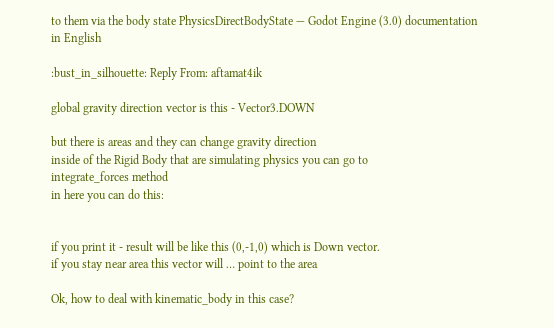to them via the body state PhysicsDirectBodyState — Godot Engine (3.0) documentation in English

:bust_in_silhouette: Reply From: aftamat4ik

global gravity direction vector is this - Vector3.DOWN

but there is areas and they can change gravity direction
inside of the Rigid Body that are simulating physics you can go to
integrate_forces method
in here you can do this:


if you print it - result will be like this (0,-1,0) which is Down vector.
if you stay near area this vector will … point to the area

Ok, how to deal with kinematic_body in this case?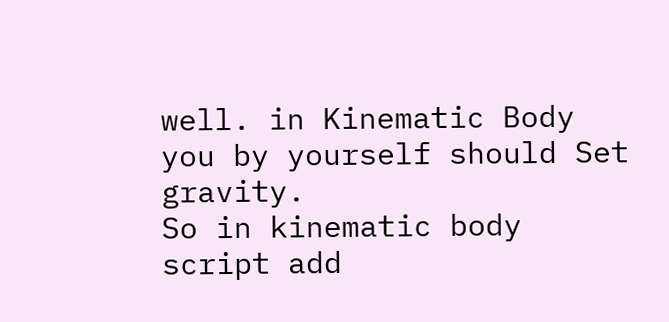well. in Kinematic Body you by yourself should Set gravity.
So in kinematic body script add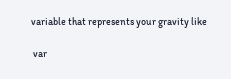variable that represents your gravity like

 var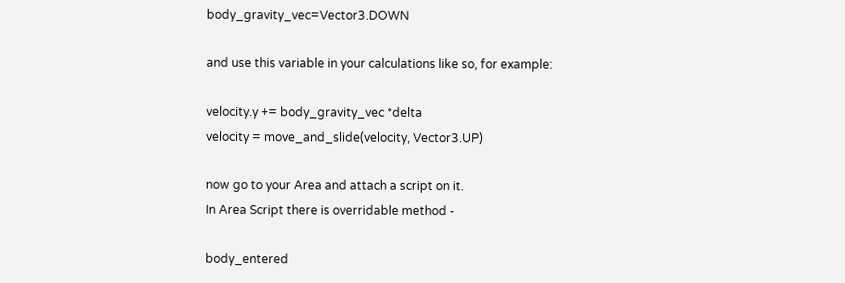body_gravity_vec=Vector3.DOWN

and use this variable in your calculations like so, for example:

velocity.y += body_gravity_vec *delta
velocity = move_and_slide(velocity, Vector3.UP)

now go to your Area and attach a script on it.
In Area Script there is overridable method -

body_entered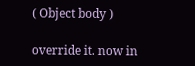( Object body )

override it. now in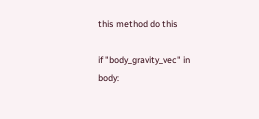this method do this

if "body_gravity_vec" in body: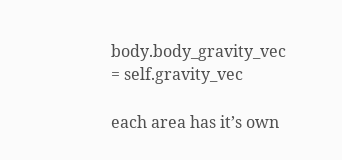body.body_gravity_vec = self.gravity_vec

each area has it’s own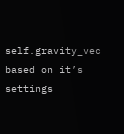self.gravity_vec based on it’s settings